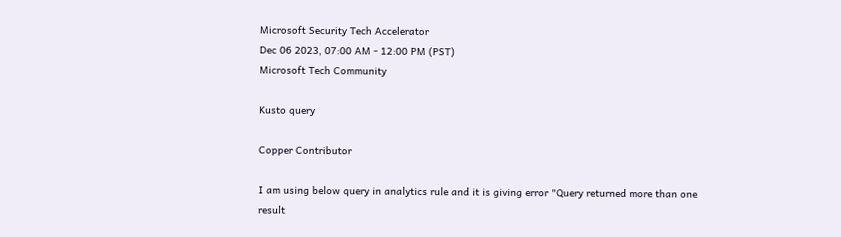Microsoft Security Tech Accelerator
Dec 06 2023, 07:00 AM - 12:00 PM (PST)
Microsoft Tech Community

Kusto query

Copper Contributor

I am using below query in analytics rule and it is giving error "Query returned more than one result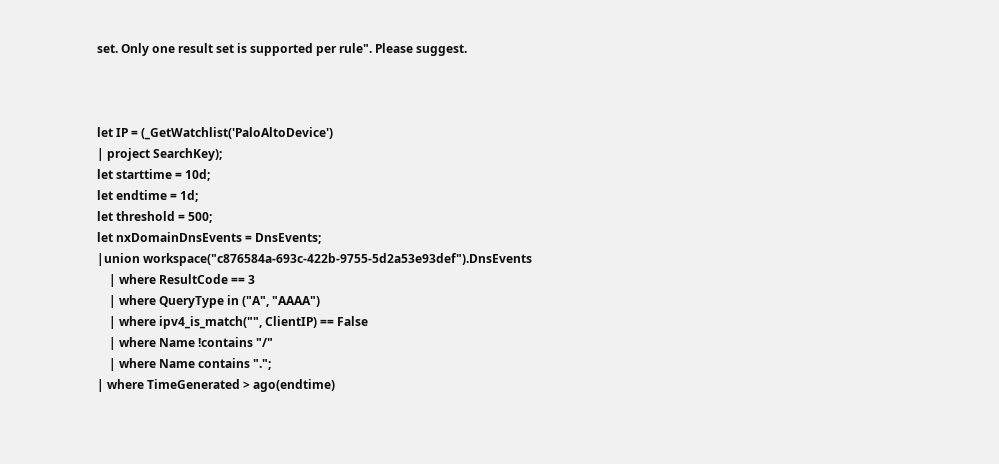set. Only one result set is supported per rule". Please suggest.



let IP = (_GetWatchlist('PaloAltoDevice')
| project SearchKey);
let starttime = 10d;
let endtime = 1d;
let threshold = 500;
let nxDomainDnsEvents = DnsEvents;
|union workspace("c876584a-693c-422b-9755-5d2a53e93def").DnsEvents
    | where ResultCode == 3
    | where QueryType in ("A", "AAAA")
    | where ipv4_is_match("", ClientIP) == False
    | where Name !contains "/"
    | where Name contains ".";
| where TimeGenerated > ago(endtime)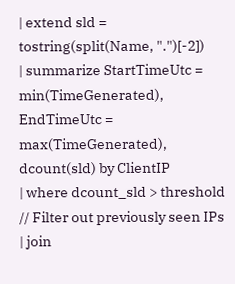| extend sld = tostring(split(Name, ".")[-2])
| summarize StartTimeUtc = min(TimeGenerated), EndTimeUtc = max(TimeGenerated), dcount(sld) by ClientIP
| where dcount_sld > threshold
// Filter out previously seen IPs
| join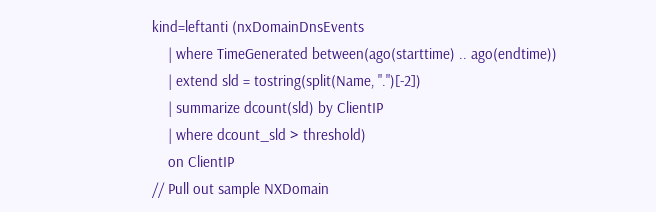kind=leftanti (nxDomainDnsEvents
    | where TimeGenerated between(ago(starttime) .. ago(endtime))
    | extend sld = tostring(split(Name, ".")[-2])
    | summarize dcount(sld) by ClientIP
    | where dcount_sld > threshold)
    on ClientIP
// Pull out sample NXDomain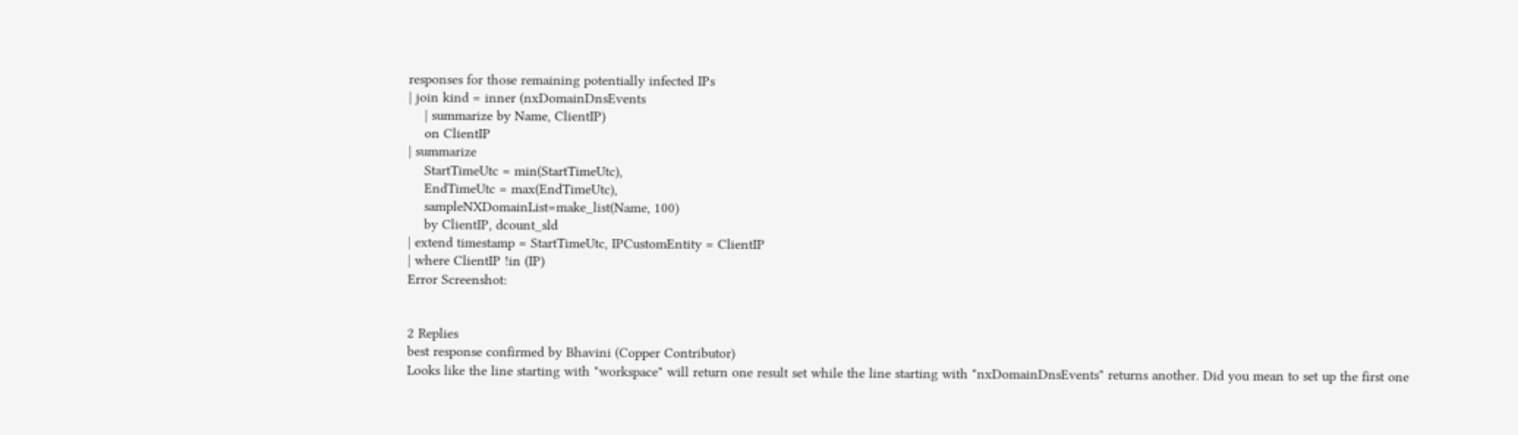responses for those remaining potentially infected IPs
| join kind = inner (nxDomainDnsEvents
    | summarize by Name, ClientIP)
    on ClientIP
| summarize
    StartTimeUtc = min(StartTimeUtc),
    EndTimeUtc = max(EndTimeUtc),
    sampleNXDomainList=make_list(Name, 100)
    by ClientIP, dcount_sld
| extend timestamp = StartTimeUtc, IPCustomEntity = ClientIP
| where ClientIP !in (IP)
Error Screenshot:


2 Replies
best response confirmed by Bhavini (Copper Contributor)
Looks like the line starting with "workspace" will return one result set while the line starting with "nxDomainDnsEvents" returns another. Did you mean to set up the first one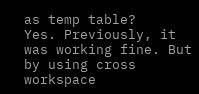as temp table?
Yes. Previously, it was working fine. But by using cross workspace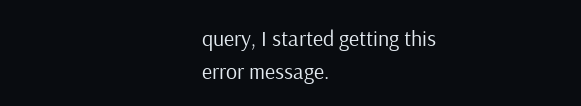query, I started getting this error message.